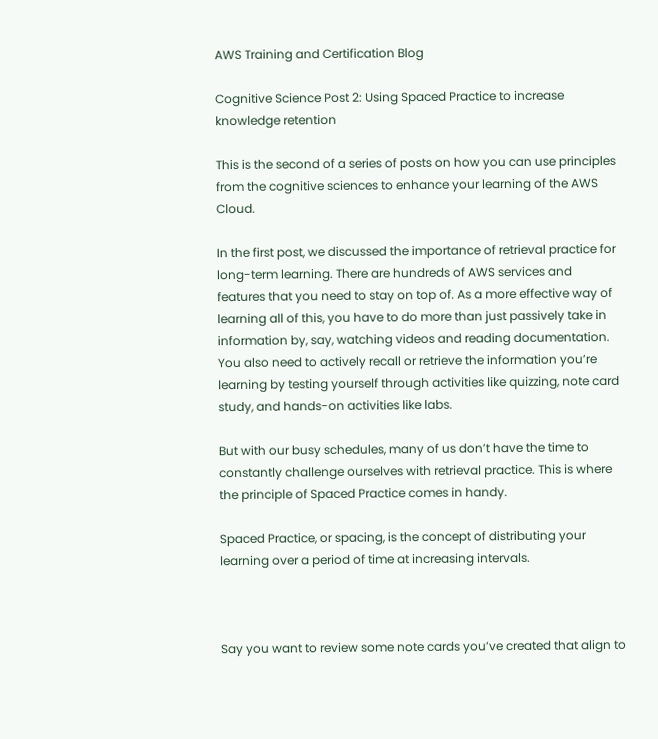AWS Training and Certification Blog

Cognitive Science Post 2: Using Spaced Practice to increase knowledge retention

This is the second of a series of posts on how you can use principles from the cognitive sciences to enhance your learning of the AWS Cloud.

In the first post, we discussed the importance of retrieval practice for long-term learning. There are hundreds of AWS services and features that you need to stay on top of. As a more effective way of learning all of this, you have to do more than just passively take in information by, say, watching videos and reading documentation. You also need to actively recall or retrieve the information you’re learning by testing yourself through activities like quizzing, note card study, and hands-on activities like labs.

But with our busy schedules, many of us don’t have the time to constantly challenge ourselves with retrieval practice. This is where the principle of Spaced Practice comes in handy.

Spaced Practice, or spacing, is the concept of distributing your learning over a period of time at increasing intervals.



Say you want to review some note cards you’ve created that align to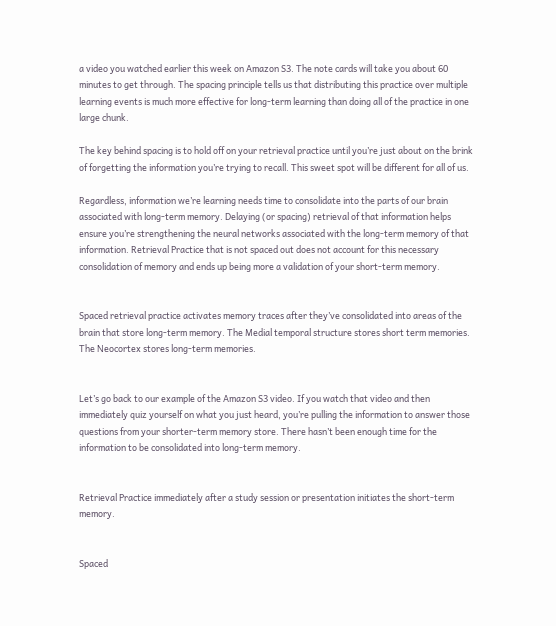a video you watched earlier this week on Amazon S3. The note cards will take you about 60 minutes to get through. The spacing principle tells us that distributing this practice over multiple learning events is much more effective for long-term learning than doing all of the practice in one large chunk.

The key behind spacing is to hold off on your retrieval practice until you’re just about on the brink of forgetting the information you’re trying to recall. This sweet spot will be different for all of us.

Regardless, information we’re learning needs time to consolidate into the parts of our brain associated with long-term memory. Delaying (or spacing) retrieval of that information helps ensure you’re strengthening the neural networks associated with the long-term memory of that information. Retrieval Practice that is not spaced out does not account for this necessary consolidation of memory and ends up being more a validation of your short-term memory.


Spaced retrieval practice activates memory traces after they’ve consolidated into areas of the brain that store long-term memory. The Medial temporal structure stores short term memories. The Neocortex stores long-term memories.


Let’s go back to our example of the Amazon S3 video. If you watch that video and then immediately quiz yourself on what you just heard, you’re pulling the information to answer those questions from your shorter-term memory store. There hasn’t been enough time for the information to be consolidated into long-term memory.


Retrieval Practice immediately after a study session or presentation initiates the short-term memory.


Spaced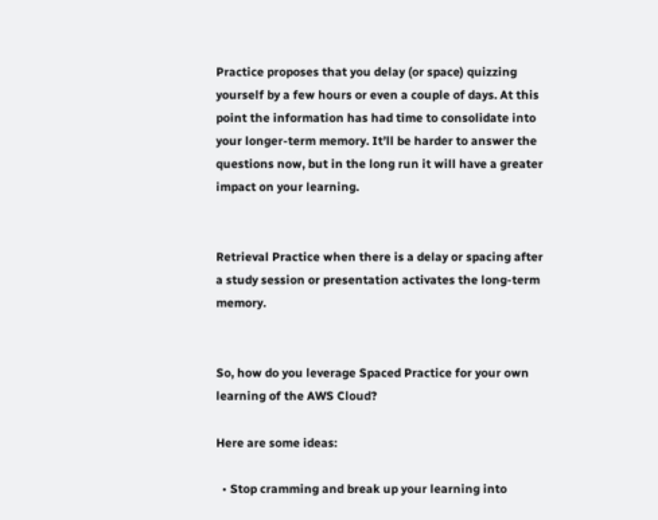Practice proposes that you delay (or space) quizzing yourself by a few hours or even a couple of days. At this point the information has had time to consolidate into your longer-term memory. It’ll be harder to answer the questions now, but in the long run it will have a greater impact on your learning.


Retrieval Practice when there is a delay or spacing after a study session or presentation activates the long-term memory.


So, how do you leverage Spaced Practice for your own learning of the AWS Cloud?

Here are some ideas:

  • Stop cramming and break up your learning into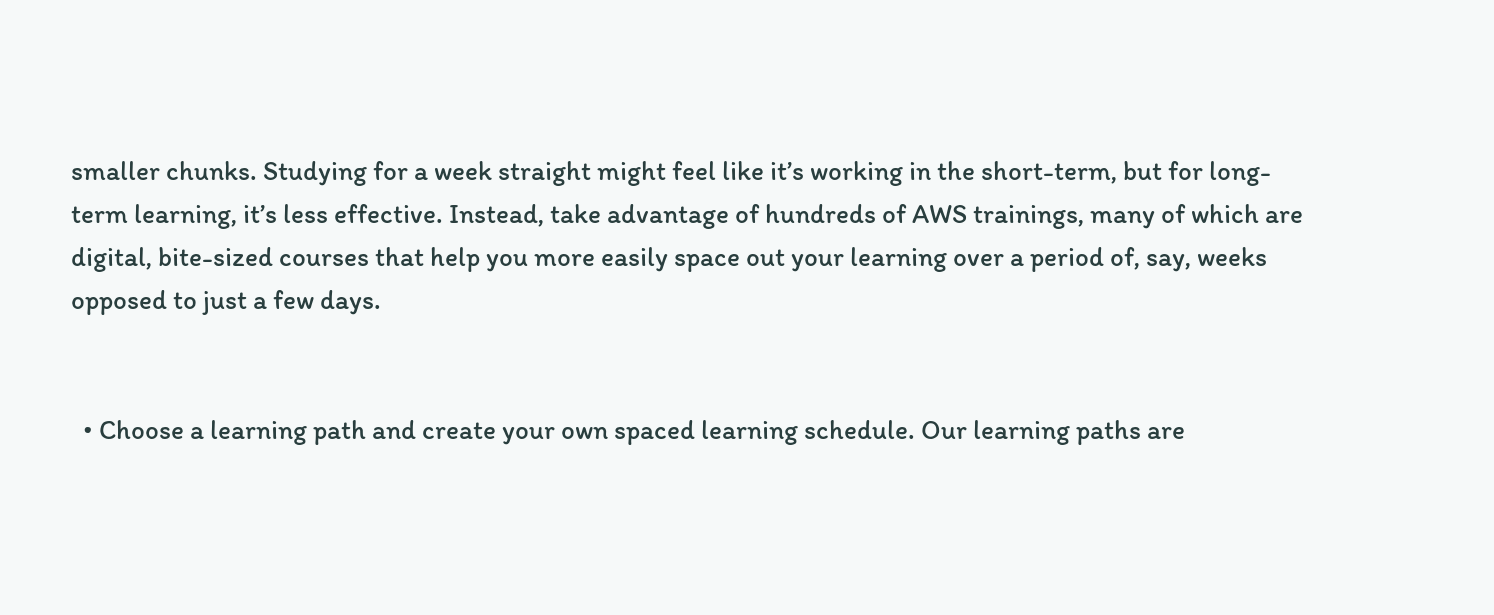smaller chunks. Studying for a week straight might feel like it’s working in the short-term, but for long-term learning, it’s less effective. Instead, take advantage of hundreds of AWS trainings, many of which are digital, bite-sized courses that help you more easily space out your learning over a period of, say, weeks opposed to just a few days.


  • Choose a learning path and create your own spaced learning schedule. Our learning paths are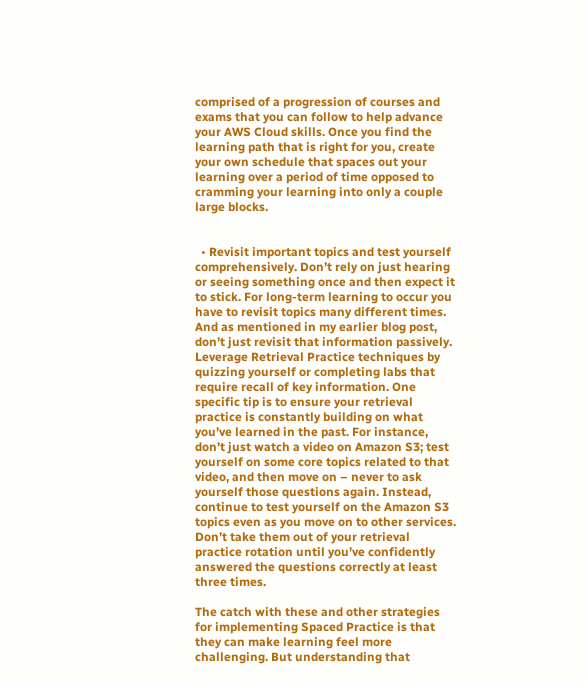comprised of a progression of courses and exams that you can follow to help advance your AWS Cloud skills. Once you find the learning path that is right for you, create your own schedule that spaces out your learning over a period of time opposed to cramming your learning into only a couple large blocks.


  • Revisit important topics and test yourself comprehensively. Don’t rely on just hearing or seeing something once and then expect it to stick. For long-term learning to occur you have to revisit topics many different times. And as mentioned in my earlier blog post, don’t just revisit that information passively. Leverage Retrieval Practice techniques by quizzing yourself or completing labs that require recall of key information. One specific tip is to ensure your retrieval practice is constantly building on what you’ve learned in the past. For instance, don’t just watch a video on Amazon S3; test yourself on some core topics related to that video, and then move on – never to ask yourself those questions again. Instead, continue to test yourself on the Amazon S3 topics even as you move on to other services. Don’t take them out of your retrieval practice rotation until you’ve confidently answered the questions correctly at least three times.

The catch with these and other strategies for implementing Spaced Practice is that they can make learning feel more challenging. But understanding that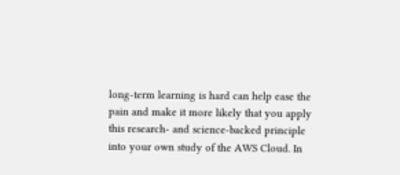long-term learning is hard can help ease the pain and make it more likely that you apply this research- and science-backed principle into your own study of the AWS Cloud. In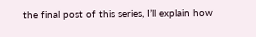the final post of this series, I’ll explain how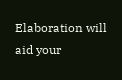Elaboration will aid your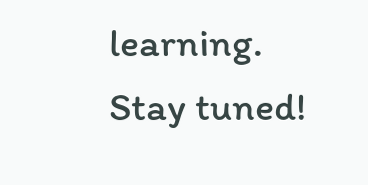learning. Stay tuned!